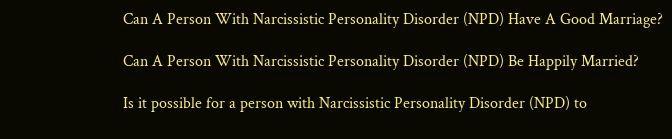Can A Person With Narcissistic Personality Disorder (NPD) Have A Good Marriage?

Can A Person With Narcissistic Personality Disorder (NPD) Be Happily Married?

Is it possible for a person with Narcissistic Personality Disorder (NPD) to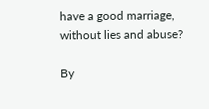have a good marriage, without lies and abuse?

By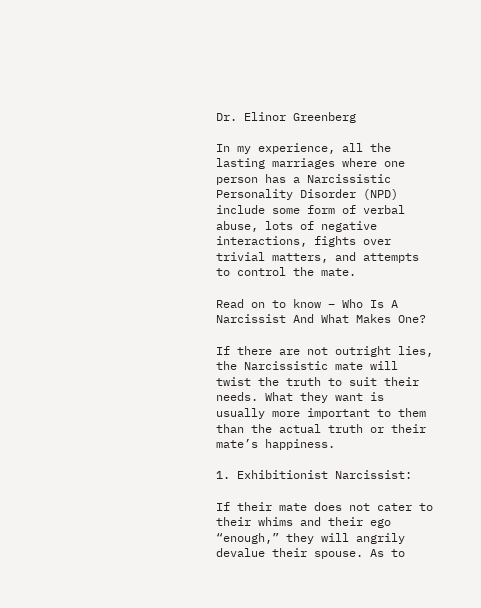Dr. Elinor Greenberg

In my experience, all the lasting marriages where one person has a Narcissistic Personality Disorder (NPD) include some form of verbal abuse, lots of negative interactions, fights over trivial matters, and attempts to control the mate.

Read on to know – Who Is A Narcissist And What Makes One?

If there are not outright lies, the Narcissistic mate will twist the truth to suit their needs. What they want is usually more important to them than the actual truth or their mate’s happiness.

1. Exhibitionist Narcissist:

If their mate does not cater to their whims and their ego “enough,” they will angrily devalue their spouse. As to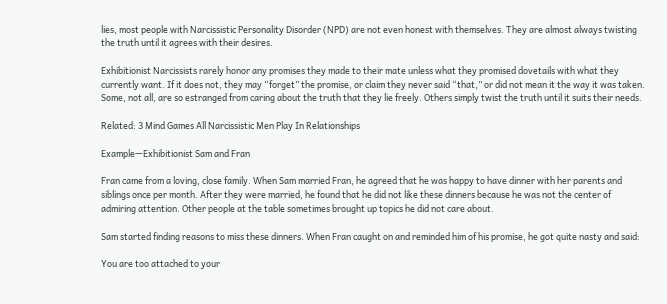lies, most people with Narcissistic Personality Disorder (NPD) are not even honest with themselves. They are almost always twisting the truth until it agrees with their desires.

Exhibitionist Narcissists rarely honor any promises they made to their mate unless what they promised dovetails with what they currently want. If it does not, they may “forget” the promise, or claim they never said “that,” or did not mean it the way it was taken. Some, not all, are so estranged from caring about the truth that they lie freely. Others simply twist the truth until it suits their needs.

Related: 3 Mind Games All Narcissistic Men Play In Relationships

Example—Exhibitionist Sam and Fran

Fran came from a loving, close family. When Sam married Fran, he agreed that he was happy to have dinner with her parents and siblings once per month. After they were married, he found that he did not like these dinners because he was not the center of admiring attention. Other people at the table sometimes brought up topics he did not care about.

Sam started finding reasons to miss these dinners. When Fran caught on and reminded him of his promise, he got quite nasty and said:

You are too attached to your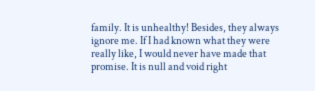family. It is unhealthy! Besides, they always ignore me. If I had known what they were really like, I would never have made that promise. It is null and void right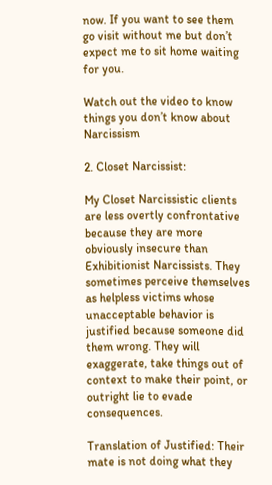now. If you want to see them go visit without me but don’t expect me to sit home waiting for you.

Watch out the video to know things you don’t know about Narcissism

2. Closet Narcissist:

My Closet Narcissistic clients are less overtly confrontative because they are more obviously insecure than Exhibitionist Narcissists. They sometimes perceive themselves as helpless victims whose unacceptable behavior is justified because someone did them wrong. They will exaggerate, take things out of context to make their point, or outright lie to evade consequences.

Translation of Justified: Their mate is not doing what they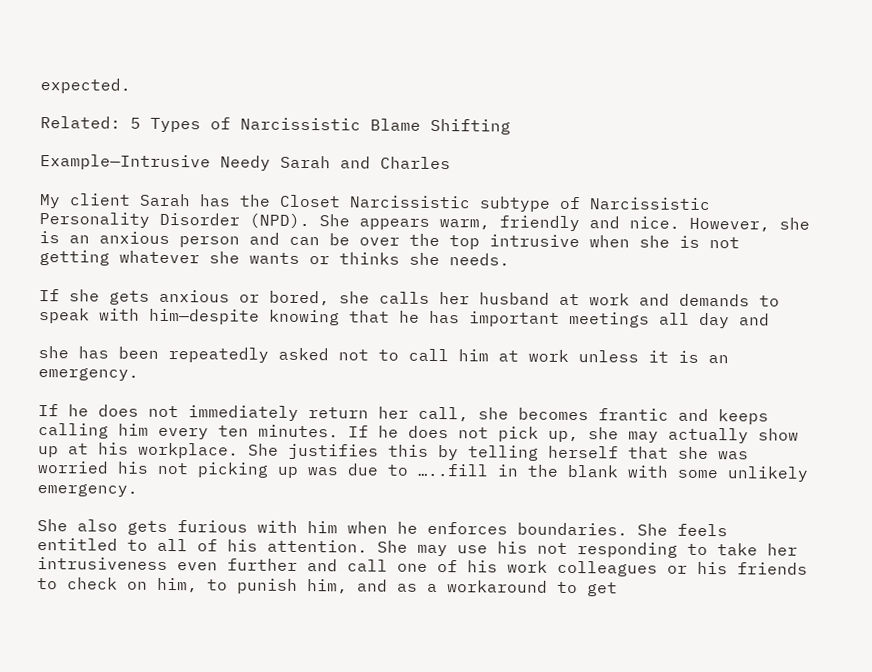expected.

Related: 5 Types of Narcissistic Blame Shifting

Example—Intrusive Needy Sarah and Charles

My client Sarah has the Closet Narcissistic subtype of Narcissistic Personality Disorder (NPD). She appears warm, friendly and nice. However, she is an anxious person and can be over the top intrusive when she is not getting whatever she wants or thinks she needs.

If she gets anxious or bored, she calls her husband at work and demands to speak with him—despite knowing that he has important meetings all day and

she has been repeatedly asked not to call him at work unless it is an emergency.

If he does not immediately return her call, she becomes frantic and keeps calling him every ten minutes. If he does not pick up, she may actually show up at his workplace. She justifies this by telling herself that she was worried his not picking up was due to …..fill in the blank with some unlikely emergency.

She also gets furious with him when he enforces boundaries. She feels entitled to all of his attention. She may use his not responding to take her intrusiveness even further and call one of his work colleagues or his friends to check on him, to punish him, and as a workaround to get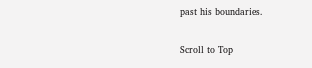past his boundaries.

Scroll to Top